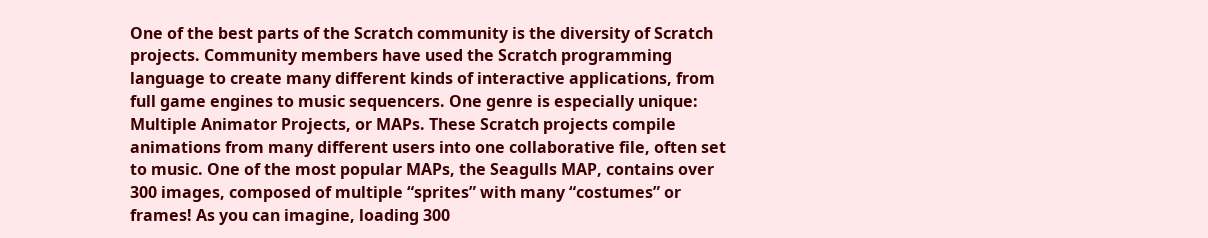One of the best parts of the Scratch community is the diversity of Scratch projects. Community members have used the Scratch programming language to create many different kinds of interactive applications, from full game engines to music sequencers. One genre is especially unique: Multiple Animator Projects, or MAPs. These Scratch projects compile animations from many different users into one collaborative file, often set to music. One of the most popular MAPs, the Seagulls MAP, contains over 300 images, composed of multiple “sprites” with many “costumes” or frames! As you can imagine, loading 300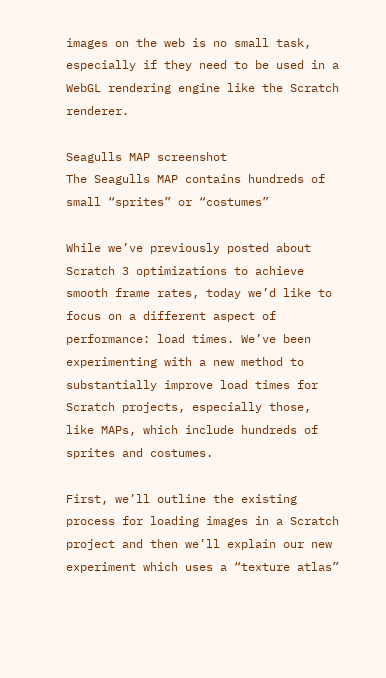images on the web is no small task, especially if they need to be used in a WebGL rendering engine like the Scratch renderer.

Seagulls MAP screenshot
The Seagulls MAP contains hundreds of small “sprites” or “costumes”

While we’ve previously posted about Scratch 3 optimizations to achieve smooth frame rates, today we’d like to focus on a different aspect of performance: load times. We’ve been experimenting with a new method to substantially improve load times for Scratch projects, especially those, like MAPs, which include hundreds of sprites and costumes.

First, we’ll outline the existing process for loading images in a Scratch project and then we’ll explain our new experiment which uses a “texture atlas”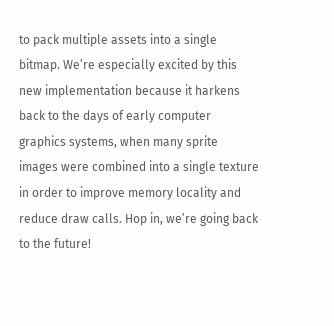to pack multiple assets into a single bitmap. We’re especially excited by this new implementation because it harkens back to the days of early computer graphics systems, when many sprite images were combined into a single texture in order to improve memory locality and reduce draw calls. Hop in, we’re going back to the future!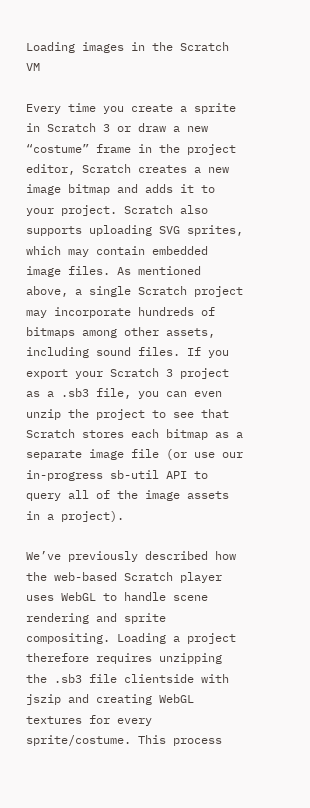Loading images in the Scratch VM

Every time you create a sprite in Scratch 3 or draw a new “costume” frame in the project editor, Scratch creates a new image bitmap and adds it to your project. Scratch also supports uploading SVG sprites, which may contain embedded image files. As mentioned above, a single Scratch project may incorporate hundreds of bitmaps among other assets, including sound files. If you export your Scratch 3 project as a .sb3 file, you can even unzip the project to see that Scratch stores each bitmap as a separate image file (or use our in-progress sb-util API to query all of the image assets in a project).

We’ve previously described how the web-based Scratch player uses WebGL to handle scene rendering and sprite compositing. Loading a project therefore requires unzipping the .sb3 file clientside with jszip and creating WebGL textures for every sprite/costume. This process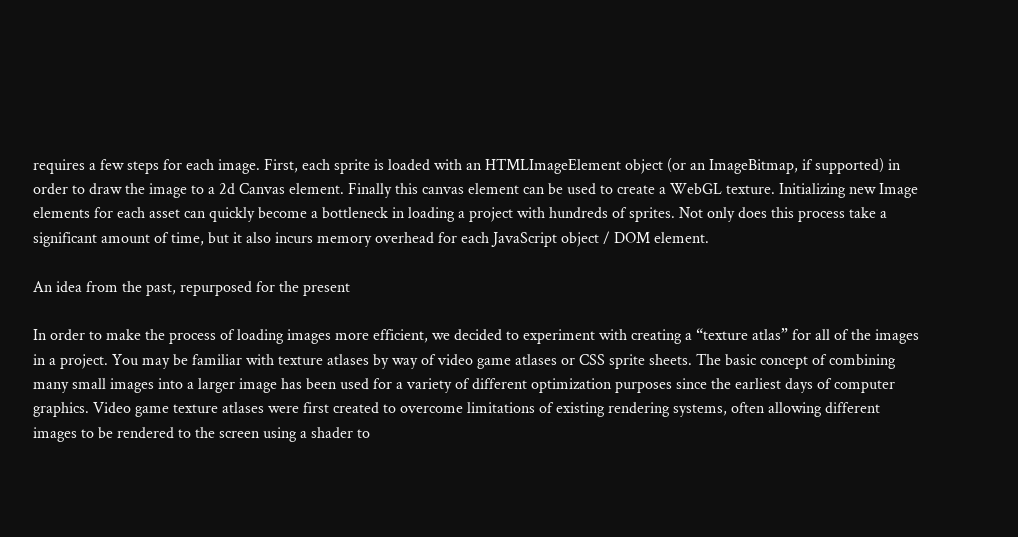requires a few steps for each image. First, each sprite is loaded with an HTMLImageElement object (or an ImageBitmap, if supported) in order to draw the image to a 2d Canvas element. Finally this canvas element can be used to create a WebGL texture. Initializing new Image elements for each asset can quickly become a bottleneck in loading a project with hundreds of sprites. Not only does this process take a significant amount of time, but it also incurs memory overhead for each JavaScript object / DOM element.

An idea from the past, repurposed for the present

In order to make the process of loading images more efficient, we decided to experiment with creating a “texture atlas” for all of the images in a project. You may be familiar with texture atlases by way of video game atlases or CSS sprite sheets. The basic concept of combining many small images into a larger image has been used for a variety of different optimization purposes since the earliest days of computer graphics. Video game texture atlases were first created to overcome limitations of existing rendering systems, often allowing different images to be rendered to the screen using a shader to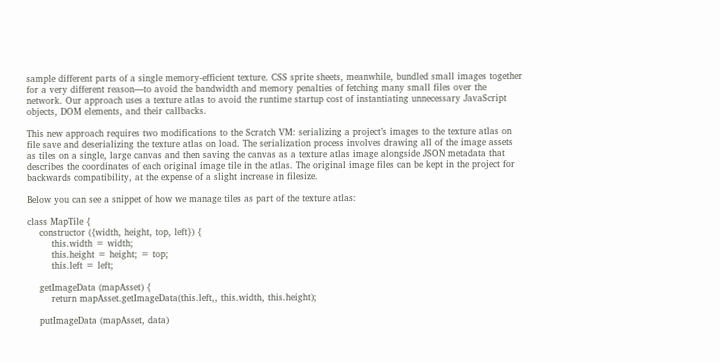sample different parts of a single memory-efficient texture. CSS sprite sheets, meanwhile, bundled small images together for a very different reason—to avoid the bandwidth and memory penalties of fetching many small files over the network. Our approach uses a texture atlas to avoid the runtime startup cost of instantiating unnecessary JavaScript objects, DOM elements, and their callbacks.

This new approach requires two modifications to the Scratch VM: serializing a project’s images to the texture atlas on file save and deserializing the texture atlas on load. The serialization process involves drawing all of the image assets as tiles on a single, large canvas and then saving the canvas as a texture atlas image alongside JSON metadata that describes the coordinates of each original image tile in the atlas. The original image files can be kept in the project for backwards compatibility, at the expense of a slight increase in filesize.

Below you can see a snippet of how we manage tiles as part of the texture atlas:

class MapTile {
    constructor ({width, height, top, left}) {
        this.width = width;
        this.height = height; = top;
        this.left = left;

    getImageData (mapAsset) {
        return mapAsset.getImageData(this.left,, this.width, this.height);

    putImageData (mapAsset, data)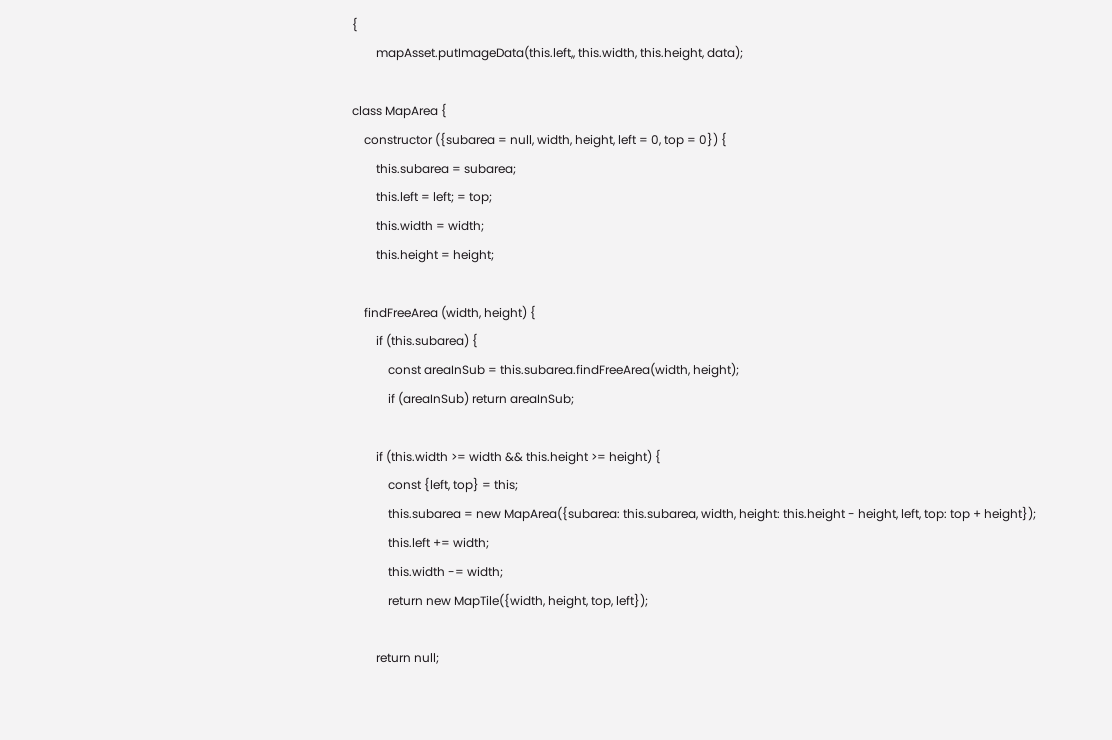{
        mapAsset.putImageData(this.left,, this.width, this.height, data);

class MapArea {
    constructor ({subarea = null, width, height, left = 0, top = 0}) {
        this.subarea = subarea;
        this.left = left; = top;
        this.width = width;
        this.height = height;

    findFreeArea (width, height) {
        if (this.subarea) {
            const areaInSub = this.subarea.findFreeArea(width, height);
            if (areaInSub) return areaInSub;

        if (this.width >= width && this.height >= height) {
            const {left, top} = this;
            this.subarea = new MapArea({subarea: this.subarea, width, height: this.height - height, left, top: top + height});
            this.left += width;
            this.width -= width;
            return new MapTile({width, height, top, left});

        return null;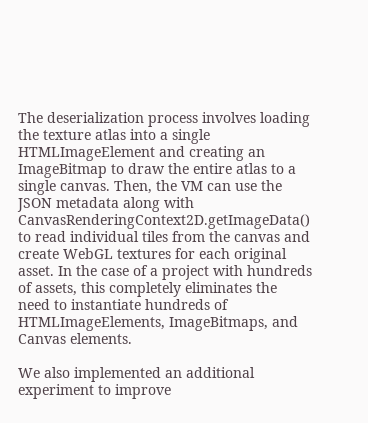The deserialization process involves loading the texture atlas into a single HTMLImageElement and creating an ImageBitmap to draw the entire atlas to a single canvas. Then, the VM can use the JSON metadata along with CanvasRenderingContext2D.getImageData() to read individual tiles from the canvas and create WebGL textures for each original asset. In the case of a project with hundreds of assets, this completely eliminates the need to instantiate hundreds of HTMLImageElements, ImageBitmaps, and Canvas elements.

We also implemented an additional experiment to improve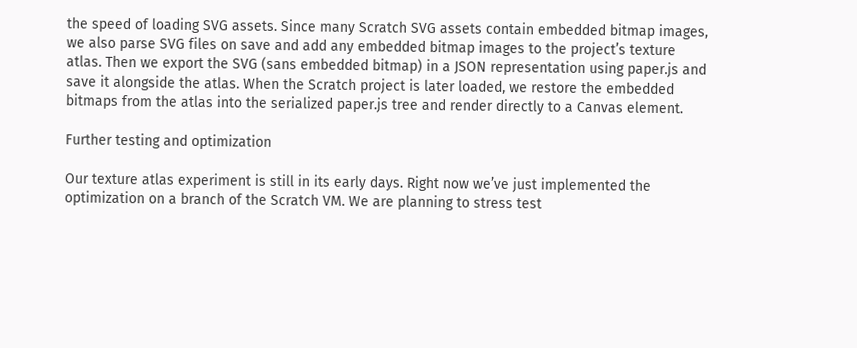the speed of loading SVG assets. Since many Scratch SVG assets contain embedded bitmap images, we also parse SVG files on save and add any embedded bitmap images to the project’s texture atlas. Then we export the SVG (sans embedded bitmap) in a JSON representation using paper.js and save it alongside the atlas. When the Scratch project is later loaded, we restore the embedded bitmaps from the atlas into the serialized paper.js tree and render directly to a Canvas element.

Further testing and optimization

Our texture atlas experiment is still in its early days. Right now we’ve just implemented the optimization on a branch of the Scratch VM. We are planning to stress test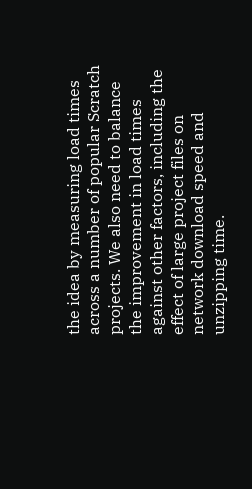the idea by measuring load times across a number of popular Scratch projects. We also need to balance the improvement in load times against other factors, including the effect of large project files on network download speed and unzipping time.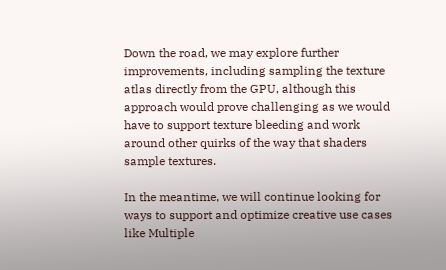Down the road, we may explore further improvements, including sampling the texture atlas directly from the GPU, although this approach would prove challenging as we would have to support texture bleeding and work around other quirks of the way that shaders sample textures.

In the meantime, we will continue looking for ways to support and optimize creative use cases like Multiple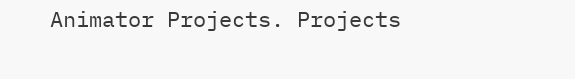Animator Projects. Projects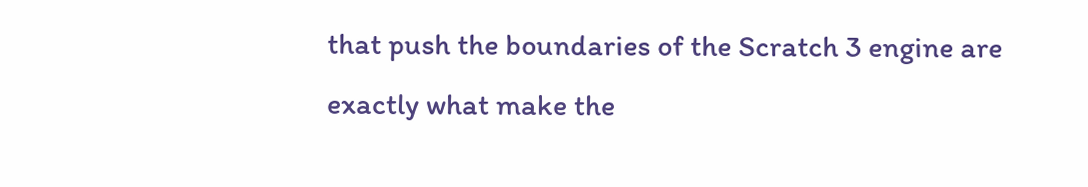that push the boundaries of the Scratch 3 engine are exactly what make the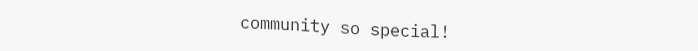community so special!